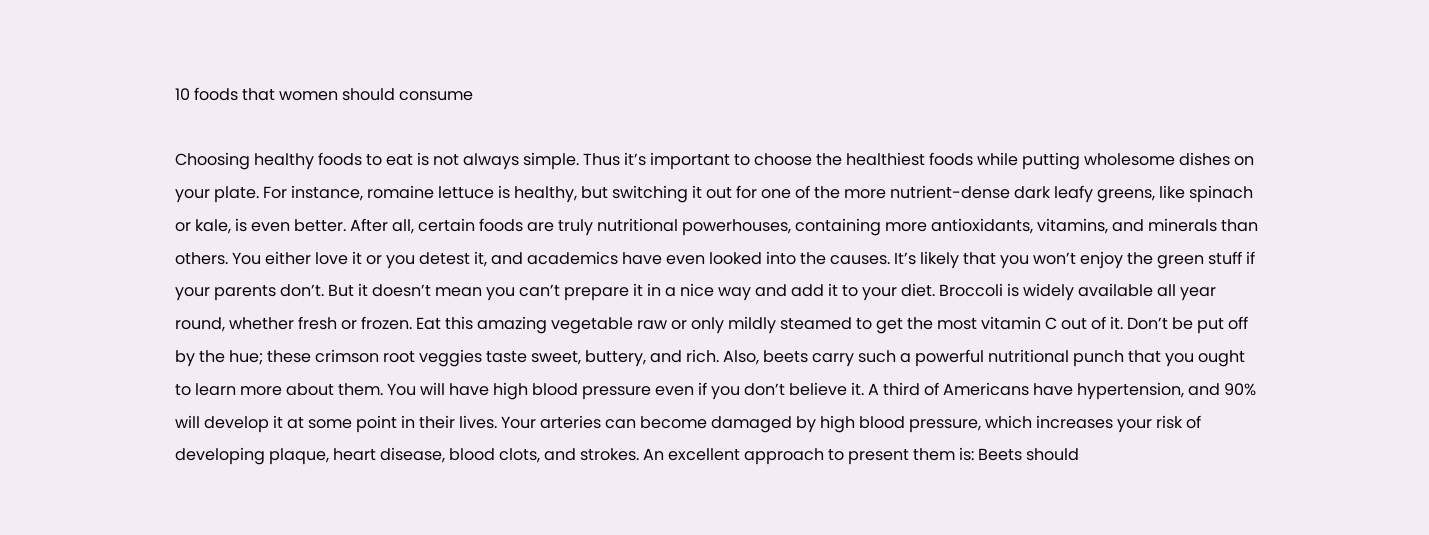10 foods that women should consume

Choosing healthy foods to eat is not always simple. Thus it’s important to choose the healthiest foods while putting wholesome dishes on your plate. For instance, romaine lettuce is healthy, but switching it out for one of the more nutrient-dense dark leafy greens, like spinach or kale, is even better. After all, certain foods are truly nutritional powerhouses, containing more antioxidants, vitamins, and minerals than others. You either love it or you detest it, and academics have even looked into the causes. It’s likely that you won’t enjoy the green stuff if your parents don’t. But it doesn’t mean you can’t prepare it in a nice way and add it to your diet. Broccoli is widely available all year round, whether fresh or frozen. Eat this amazing vegetable raw or only mildly steamed to get the most vitamin C out of it. Don’t be put off by the hue; these crimson root veggies taste sweet, buttery, and rich. Also, beets carry such a powerful nutritional punch that you ought to learn more about them. You will have high blood pressure even if you don’t believe it. A third of Americans have hypertension, and 90% will develop it at some point in their lives. Your arteries can become damaged by high blood pressure, which increases your risk of developing plaque, heart disease, blood clots, and strokes. An excellent approach to present them is: Beets should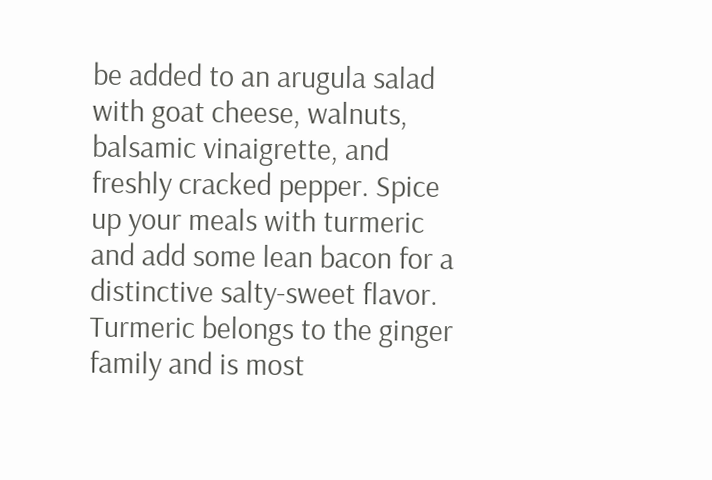be added to an arugula salad with goat cheese, walnuts, balsamic vinaigrette, and freshly cracked pepper. Spice up your meals with turmeric and add some lean bacon for a distinctive salty-sweet flavor. Turmeric belongs to the ginger family and is most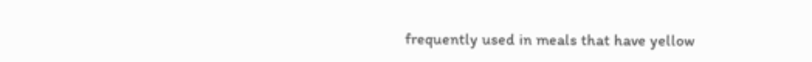frequently used in meals that have yellow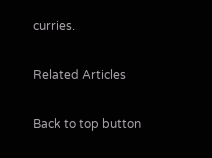curries.

Related Articles

Back to top button